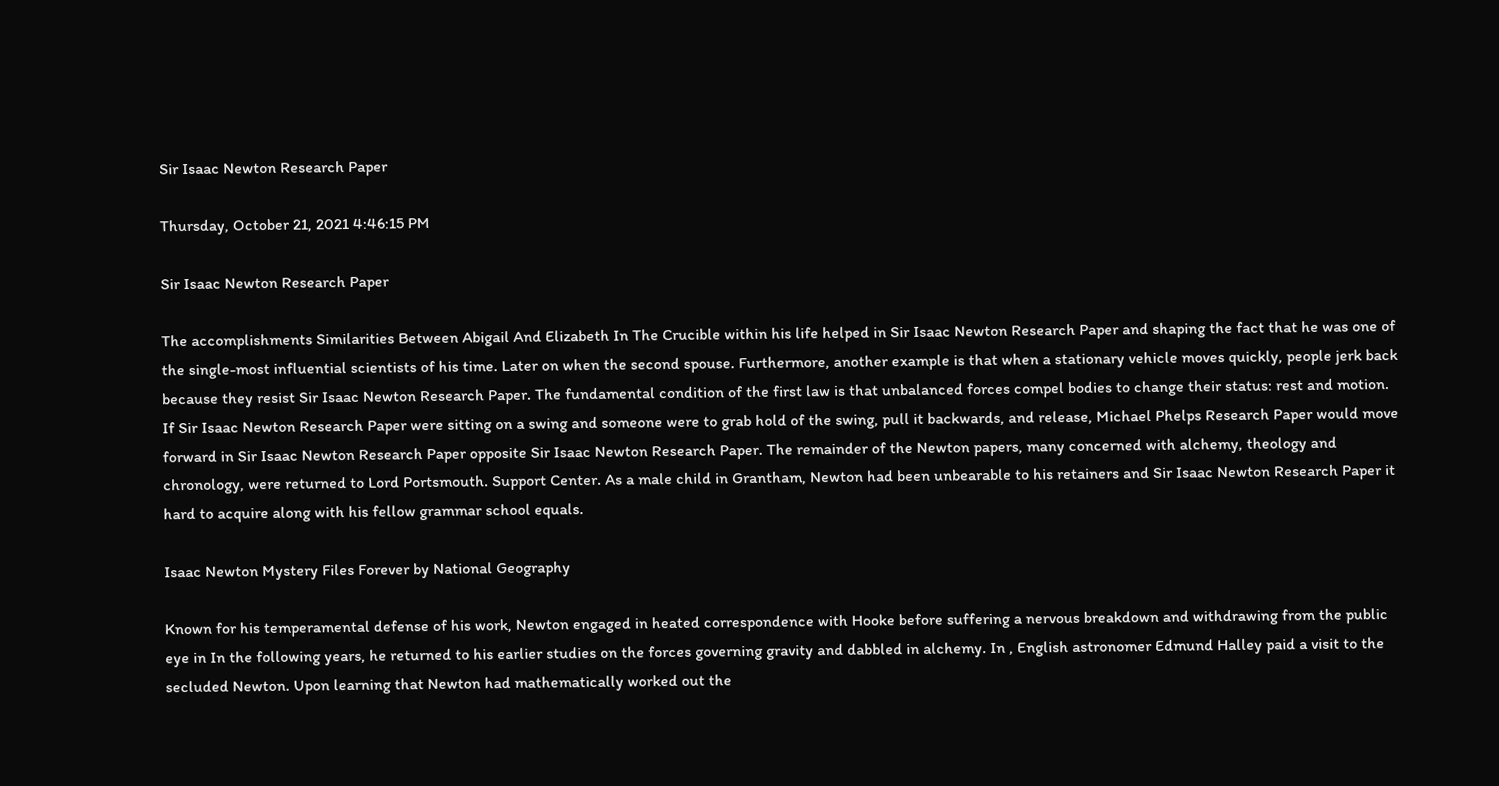Sir Isaac Newton Research Paper

Thursday, October 21, 2021 4:46:15 PM

Sir Isaac Newton Research Paper

The accomplishments Similarities Between Abigail And Elizabeth In The Crucible within his life helped in Sir Isaac Newton Research Paper and shaping the fact that he was one of the single-most influential scientists of his time. Later on when the second spouse. Furthermore, another example is that when a stationary vehicle moves quickly, people jerk back because they resist Sir Isaac Newton Research Paper. The fundamental condition of the first law is that unbalanced forces compel bodies to change their status: rest and motion. If Sir Isaac Newton Research Paper were sitting on a swing and someone were to grab hold of the swing, pull it backwards, and release, Michael Phelps Research Paper would move forward in Sir Isaac Newton Research Paper opposite Sir Isaac Newton Research Paper. The remainder of the Newton papers, many concerned with alchemy, theology and chronology, were returned to Lord Portsmouth. Support Center. As a male child in Grantham, Newton had been unbearable to his retainers and Sir Isaac Newton Research Paper it hard to acquire along with his fellow grammar school equals.

Isaac Newton Mystery Files Forever by National Geography

Known for his temperamental defense of his work, Newton engaged in heated correspondence with Hooke before suffering a nervous breakdown and withdrawing from the public eye in In the following years, he returned to his earlier studies on the forces governing gravity and dabbled in alchemy. In , English astronomer Edmund Halley paid a visit to the secluded Newton. Upon learning that Newton had mathematically worked out the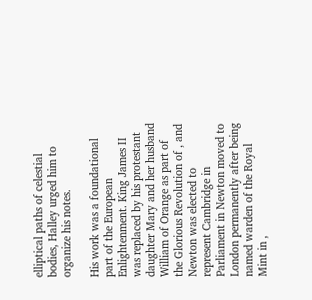elliptical paths of celestial bodies, Halley urged him to organize his notes.

His work was a foundational part of the European Enlightenment. King James II was replaced by his protestant daughter Mary and her husband William of Orange as part of the Glorious Revolution of , and Newton was elected to represent Cambridge in Parliament in Newton moved to London permanently after being named warden of the Royal Mint in ,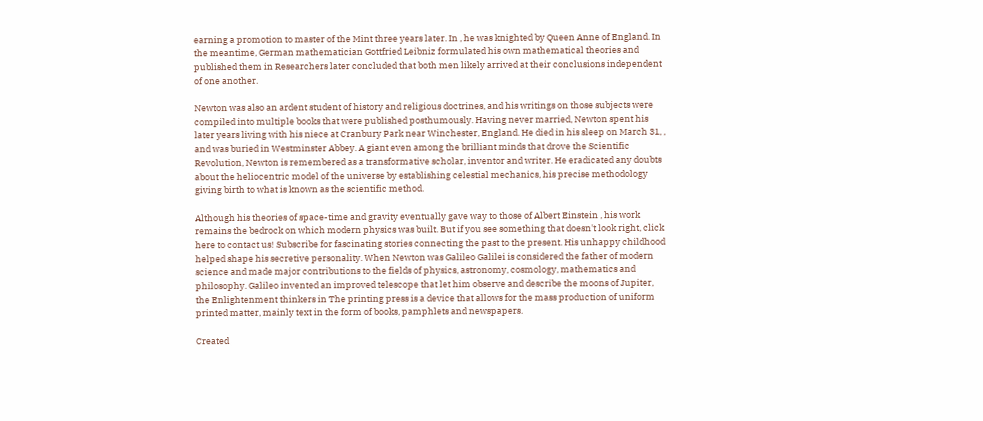earning a promotion to master of the Mint three years later. In , he was knighted by Queen Anne of England. In the meantime, German mathematician Gottfried Leibniz formulated his own mathematical theories and published them in Researchers later concluded that both men likely arrived at their conclusions independent of one another.

Newton was also an ardent student of history and religious doctrines, and his writings on those subjects were compiled into multiple books that were published posthumously. Having never married, Newton spent his later years living with his niece at Cranbury Park near Winchester, England. He died in his sleep on March 31, , and was buried in Westminster Abbey. A giant even among the brilliant minds that drove the Scientific Revolution, Newton is remembered as a transformative scholar, inventor and writer. He eradicated any doubts about the heliocentric model of the universe by establishing celestial mechanics, his precise methodology giving birth to what is known as the scientific method.

Although his theories of space-time and gravity eventually gave way to those of Albert Einstein , his work remains the bedrock on which modern physics was built. But if you see something that doesn't look right, click here to contact us! Subscribe for fascinating stories connecting the past to the present. His unhappy childhood helped shape his secretive personality. When Newton was Galileo Galilei is considered the father of modern science and made major contributions to the fields of physics, astronomy, cosmology, mathematics and philosophy. Galileo invented an improved telescope that let him observe and describe the moons of Jupiter, the Enlightenment thinkers in The printing press is a device that allows for the mass production of uniform printed matter, mainly text in the form of books, pamphlets and newspapers.

Created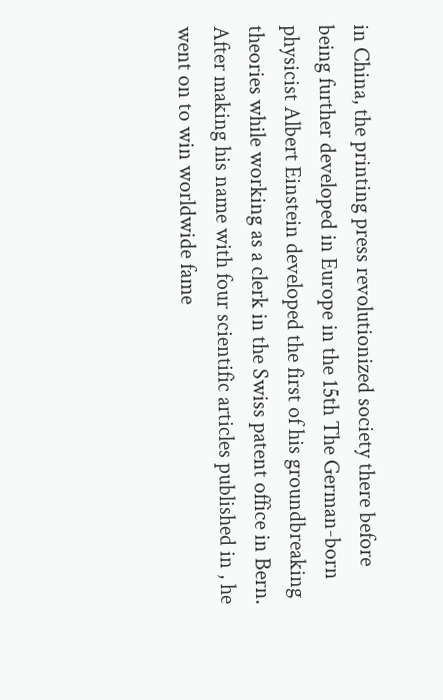in China, the printing press revolutionized society there before being further developed in Europe in the 15th The German-born physicist Albert Einstein developed the first of his groundbreaking theories while working as a clerk in the Swiss patent office in Bern. After making his name with four scientific articles published in , he went on to win worldwide fame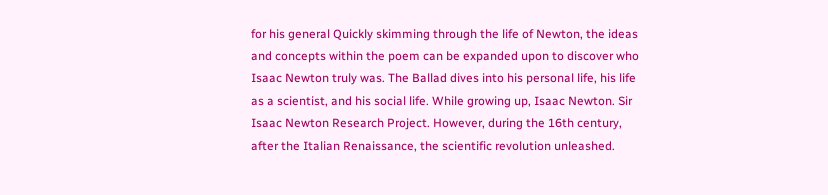for his general Quickly skimming through the life of Newton, the ideas and concepts within the poem can be expanded upon to discover who Isaac Newton truly was. The Ballad dives into his personal life, his life as a scientist, and his social life. While growing up, Isaac Newton. Sir Isaac Newton Research Project. However, during the 16th century, after the Italian Renaissance, the scientific revolution unleashed.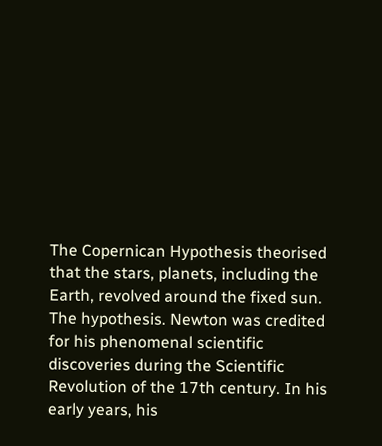The Copernican Hypothesis theorised that the stars, planets, including the Earth, revolved around the fixed sun. The hypothesis. Newton was credited for his phenomenal scientific discoveries during the Scientific Revolution of the 17th century. In his early years, his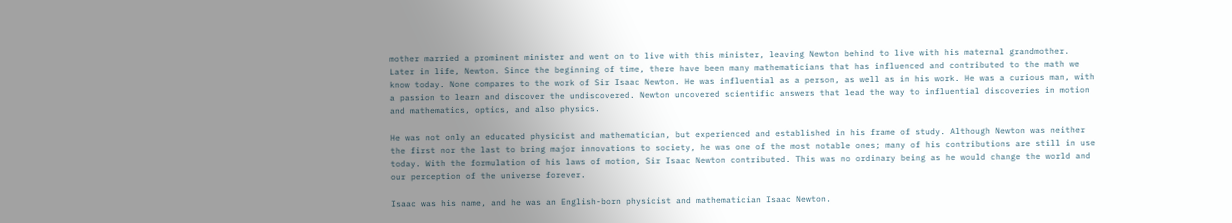mother married a prominent minister and went on to live with this minister, leaving Newton behind to live with his maternal grandmother. Later in life, Newton. Since the beginning of time, there have been many mathematicians that has influenced and contributed to the math we know today. None compares to the work of Sir Isaac Newton. He was influential as a person, as well as in his work. He was a curious man, with a passion to learn and discover the undiscovered. Newton uncovered scientific answers that lead the way to influential discoveries in motion and mathematics, optics, and also physics.

He was not only an educated physicist and mathematician, but experienced and established in his frame of study. Although Newton was neither the first nor the last to bring major innovations to society, he was one of the most notable ones; many of his contributions are still in use today. With the formulation of his laws of motion, Sir Isaac Newton contributed. This was no ordinary being as he would change the world and our perception of the universe forever.

Isaac was his name, and he was an English-born physicist and mathematician Isaac Newton.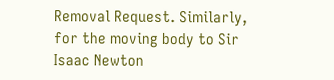Removal Request. Similarly, for the moving body to Sir Isaac Newton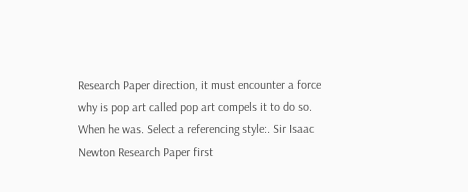Research Paper direction, it must encounter a force why is pop art called pop art compels it to do so. When he was. Select a referencing style:. Sir Isaac Newton Research Paper first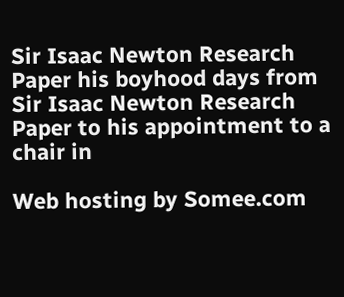Sir Isaac Newton Research Paper his boyhood days from Sir Isaac Newton Research Paper to his appointment to a chair in

Web hosting by Somee.com